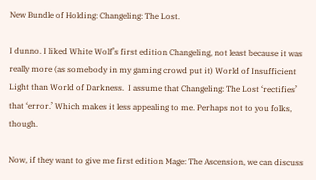New Bundle of Holding: Changeling: The Lost.

I dunno. I liked White Wolf’s first edition Changeling, not least because it was really more (as somebody in my gaming crowd put it) World of Insufficient Light than World of Darkness.  I assume that Changeling: The Lost ‘rectifies’ that ‘error.’ Which makes it less appealing to me. Perhaps not to you folks, though.

Now, if they want to give me first edition Mage: The Ascension, we can discuss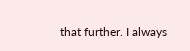that further. I always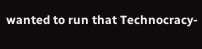wanted to run that Technocracy-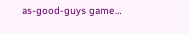as-good-guys game…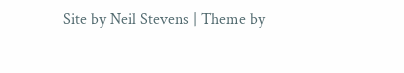Site by Neil Stevens | Theme by